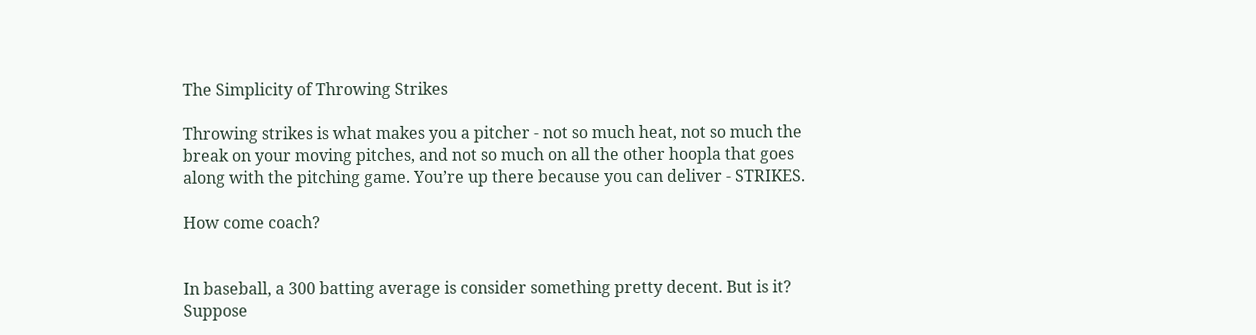The Simplicity of Throwing Strikes

Throwing strikes is what makes you a pitcher - not so much heat, not so much the break on your moving pitches, and not so much on all the other hoopla that goes along with the pitching game. You’re up there because you can deliver - STRIKES.

How come coach?


In baseball, a 300 batting average is consider something pretty decent. But is it? Suppose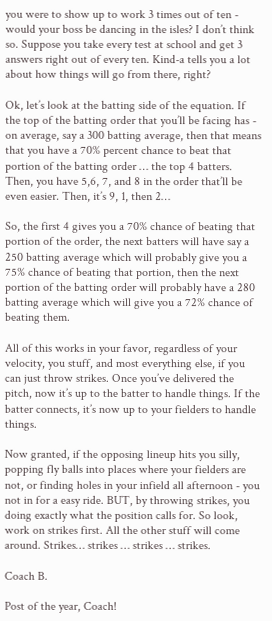you were to show up to work 3 times out of ten - would your boss be dancing in the isles? I don’t think so. Suppose you take every test at school and get 3 answers right out of every ten. Kind-a tells you a lot about how things will go from there, right?

Ok, let’s look at the batting side of the equation. If the top of the batting order that you’ll be facing has - on average, say a 300 batting average, then that means that you have a 70% percent chance to beat that portion of the batting order … the top 4 batters. Then, you have 5,6, 7, and 8 in the order that’ll be even easier. Then, it’s 9, 1, then 2…

So, the first 4 gives you a 70% chance of beating that portion of the order, the next batters will have say a 250 batting average which will probably give you a 75% chance of beating that portion, then the next portion of the batting order will probably have a 280 batting average which will give you a 72% chance of beating them.

All of this works in your favor, regardless of your velocity, you stuff, and most everything else, if you can just throw strikes. Once you’ve delivered the pitch, now it’s up to the batter to handle things. If the batter connects, it’s now up to your fielders to handle things.

Now granted, if the opposing lineup hits you silly, popping fly balls into places where your fielders are not, or finding holes in your infield all afternoon - you not in for a easy ride. BUT, by throwing strikes, you doing exactly what the position calls for. So look, work on strikes first. All the other stuff will come around. Strikes… strikes … strikes … strikes.

Coach B.

Post of the year, Coach!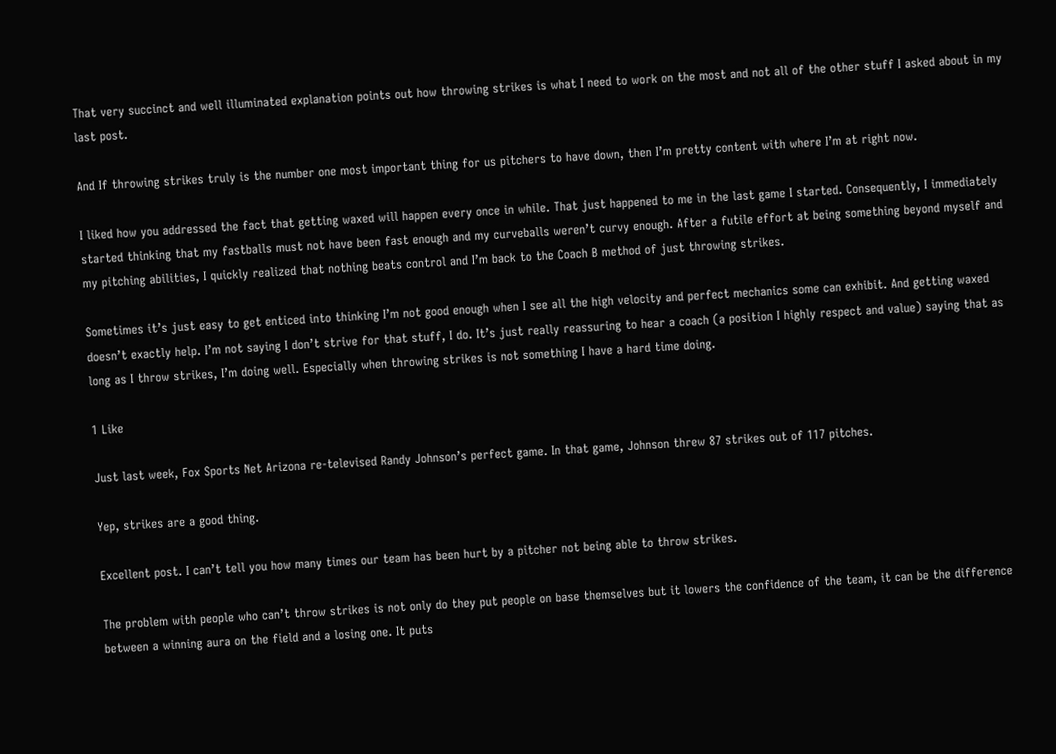That very succinct and well illuminated explanation points out how throwing strikes is what I need to work on the most and not all of the other stuff I asked about in my last post.

And If throwing strikes truly is the number one most important thing for us pitchers to have down, then I’m pretty content with where I’m at right now.

I liked how you addressed the fact that getting waxed will happen every once in while. That just happened to me in the last game I started. Consequently, I immediately started thinking that my fastballs must not have been fast enough and my curveballs weren’t curvy enough. After a futile effort at being something beyond myself and my pitching abilities, I quickly realized that nothing beats control and I’m back to the Coach B method of just throwing strikes.

Sometimes it’s just easy to get enticed into thinking I’m not good enough when I see all the high velocity and perfect mechanics some can exhibit. And getting waxed doesn’t exactly help. I’m not saying I don’t strive for that stuff, I do. It’s just really reassuring to hear a coach (a position I highly respect and value) saying that as long as I throw strikes, I’m doing well. Especially when throwing strikes is not something I have a hard time doing.

1 Like

Just last week, Fox Sports Net Arizona re-televised Randy Johnson’s perfect game. In that game, Johnson threw 87 strikes out of 117 pitches.

Yep, strikes are a good thing.

Excellent post. I can’t tell you how many times our team has been hurt by a pitcher not being able to throw strikes.

The problem with people who can’t throw strikes is not only do they put people on base themselves but it lowers the confidence of the team, it can be the difference between a winning aura on the field and a losing one. It puts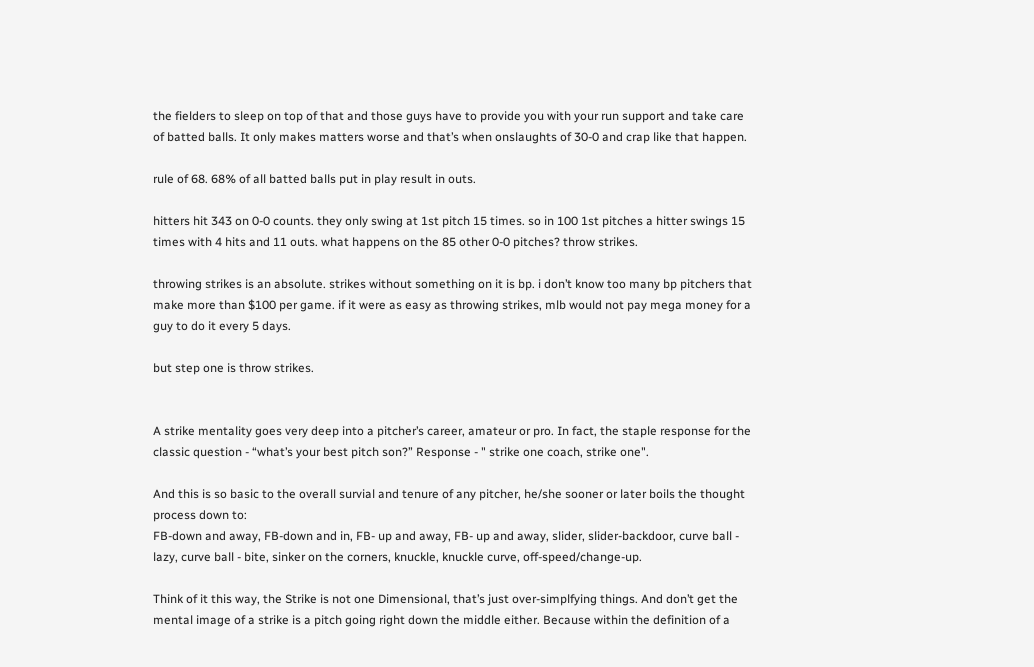the fielders to sleep on top of that and those guys have to provide you with your run support and take care of batted balls. It only makes matters worse and that’s when onslaughts of 30-0 and crap like that happen.

rule of 68. 68% of all batted balls put in play result in outs.

hitters hit 343 on 0-0 counts. they only swing at 1st pitch 15 times. so in 100 1st pitches a hitter swings 15 times with 4 hits and 11 outs. what happens on the 85 other 0-0 pitches? throw strikes.

throwing strikes is an absolute. strikes without something on it is bp. i don’t know too many bp pitchers that make more than $100 per game. if it were as easy as throwing strikes, mlb would not pay mega money for a guy to do it every 5 days.

but step one is throw strikes.


A strike mentality goes very deep into a pitcher’s career, amateur or pro. In fact, the staple response for the classic question - “what’s your best pitch son?” Response - " strike one coach, strike one".

And this is so basic to the overall survial and tenure of any pitcher, he/she sooner or later boils the thought process down to:
FB-down and away, FB-down and in, FB- up and away, FB- up and away, slider, slider-backdoor, curve ball - lazy, curve ball - bite, sinker on the corners, knuckle, knuckle curve, off-speed/change-up.

Think of it this way, the Strike is not one Dimensional, that’s just over-simplfying things. And don’t get the mental image of a strike is a pitch going right down the middle either. Because within the definition of a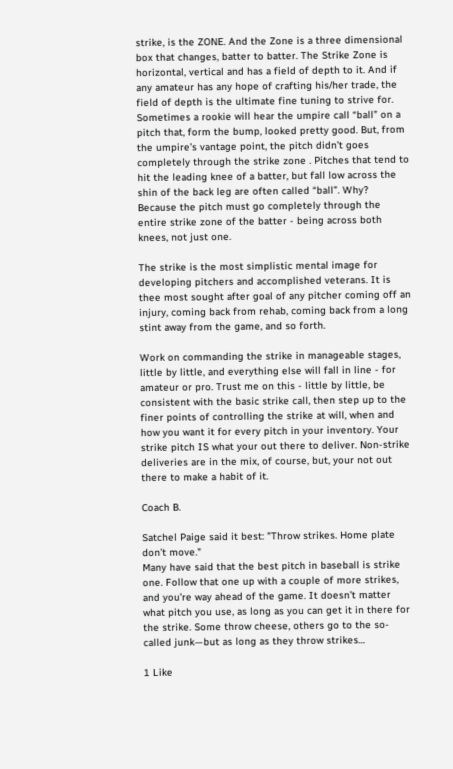strike, is the ZONE. And the Zone is a three dimensional box that changes, batter to batter. The Strike Zone is horizontal, vertical and has a field of depth to it. And if any amateur has any hope of crafting his/her trade, the field of depth is the ultimate fine tuning to strive for. Sometimes a rookie will hear the umpire call “ball” on a pitch that, form the bump, looked pretty good. But, from the umpire’s vantage point, the pitch didn’t goes completely through the strike zone . Pitches that tend to hit the leading knee of a batter, but fall low across the shin of the back leg are often called “ball”. Why? Because the pitch must go completely through the entire strike zone of the batter - being across both knees, not just one.

The strike is the most simplistic mental image for developing pitchers and accomplished veterans. It is thee most sought after goal of any pitcher coming off an injury, coming back from rehab, coming back from a long stint away from the game, and so forth.

Work on commanding the strike in manageable stages, little by little, and everything else will fall in line - for amateur or pro. Trust me on this - little by little, be consistent with the basic strike call, then step up to the finer points of controlling the strike at will, when and how you want it for every pitch in your inventory. Your strike pitch IS what your out there to deliver. Non-strike deliveries are in the mix, of course, but, your not out there to make a habit of it.

Coach B.

Satchel Paige said it best: "Throw strikes. Home plate don’t move."
Many have said that the best pitch in baseball is strike one. Follow that one up with a couple of more strikes, and you’re way ahead of the game. It doesn’t matter what pitch you use, as long as you can get it in there for the strike. Some throw cheese, others go to the so-called junk—but as long as they throw strikes…

1 Like